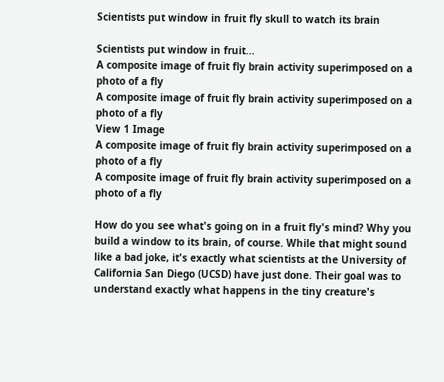Scientists put window in fruit fly skull to watch its brain

Scientists put window in fruit...
A composite image of fruit fly brain activity superimposed on a photo of a fly
A composite image of fruit fly brain activity superimposed on a photo of a fly
View 1 Image
A composite image of fruit fly brain activity superimposed on a photo of a fly
A composite image of fruit fly brain activity superimposed on a photo of a fly

How do you see what's going on in a fruit fly's mind? Why you build a window to its brain, of course. While that might sound like a bad joke, it's exactly what scientists at the University of California San Diego (UCSD) have just done. Their goal was to understand exactly what happens in the tiny creature's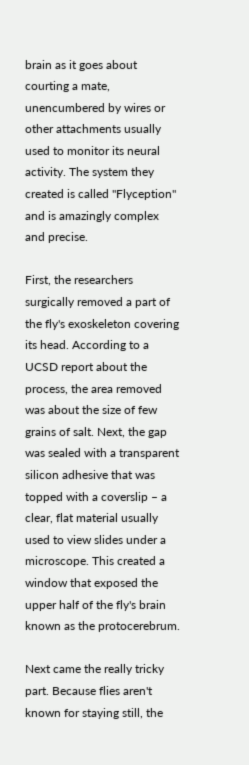brain as it goes about courting a mate, unencumbered by wires or other attachments usually used to monitor its neural activity. The system they created is called "Flyception" and is amazingly complex and precise.

First, the researchers surgically removed a part of the fly's exoskeleton covering its head. According to a UCSD report about the process, the area removed was about the size of few grains of salt. Next, the gap was sealed with a transparent silicon adhesive that was topped with a coverslip – a clear, flat material usually used to view slides under a microscope. This created a window that exposed the upper half of the fly's brain known as the protocerebrum.

Next came the really tricky part. Because flies aren't known for staying still, the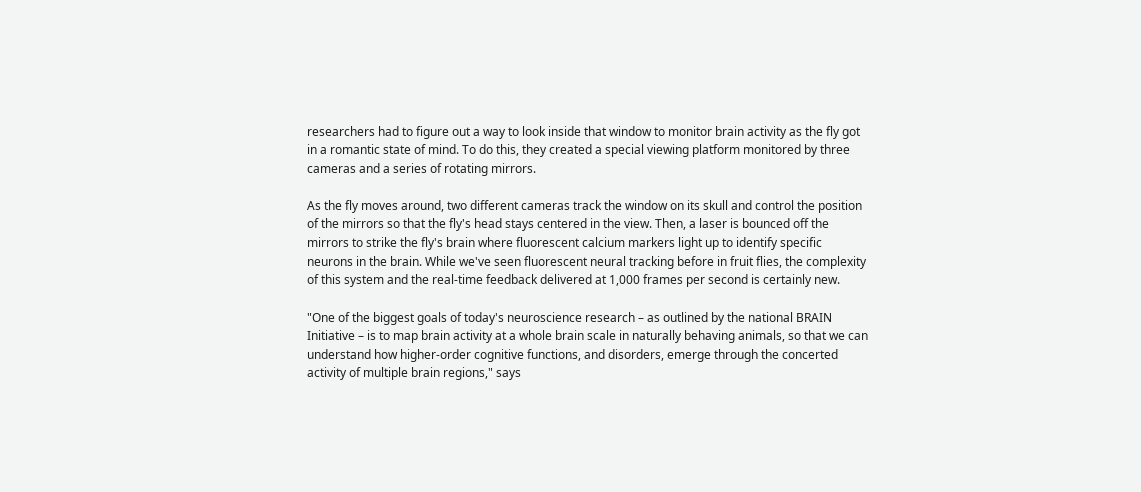researchers had to figure out a way to look inside that window to monitor brain activity as the fly got in a romantic state of mind. To do this, they created a special viewing platform monitored by three cameras and a series of rotating mirrors.

As the fly moves around, two different cameras track the window on its skull and control the position of the mirrors so that the fly's head stays centered in the view. Then, a laser is bounced off the mirrors to strike the fly's brain where fluorescent calcium markers light up to identify specific neurons in the brain. While we've seen fluorescent neural tracking before in fruit flies, the complexity of this system and the real-time feedback delivered at 1,000 frames per second is certainly new.

"One of the biggest goals of today's neuroscience research – as outlined by the national BRAIN Initiative – is to map brain activity at a whole brain scale in naturally behaving animals, so that we can understand how higher-order cognitive functions, and disorders, emerge through the concerted activity of multiple brain regions," says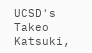UCSD's Takeo Katsuki,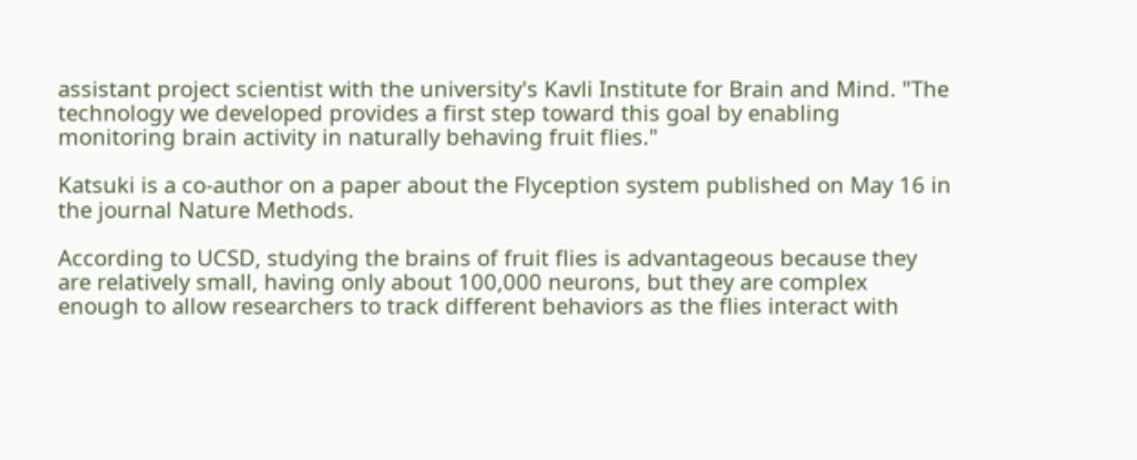assistant project scientist with the university's Kavli Institute for Brain and Mind. "The technology we developed provides a first step toward this goal by enabling monitoring brain activity in naturally behaving fruit flies."

Katsuki is a co-author on a paper about the Flyception system published on May 16 in the journal Nature Methods.

According to UCSD, studying the brains of fruit flies is advantageous because they are relatively small, having only about 100,000 neurons, but they are complex enough to allow researchers to track different behaviors as the flies interact with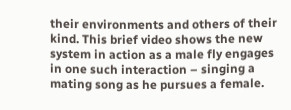their environments and others of their kind. This brief video shows the new system in action as a male fly engages in one such interaction – singing a mating song as he pursues a female.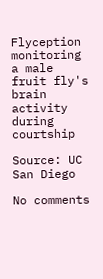Flyception monitoring a male fruit fly's brain activity during courtship

Source: UC San Diego

No comments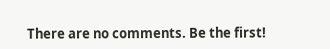There are no comments. Be the first!